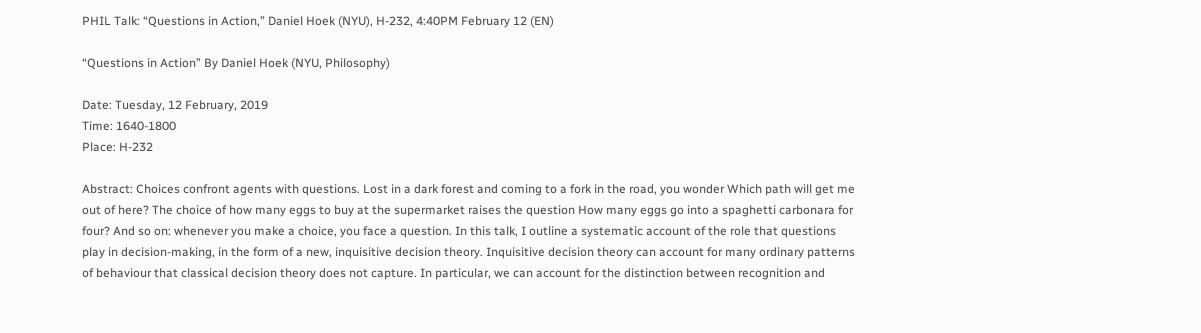PHIL Talk: “Questions in Action,” Daniel Hoek (NYU), H-232, 4:40PM February 12 (EN)

“Questions in Action” By Daniel Hoek (NYU, Philosophy)

Date: Tuesday, 12 February, 2019
Time: 1640-1800
Place: H-232

Abstract: Choices confront agents with questions. Lost in a dark forest and coming to a fork in the road, you wonder Which path will get me out of here? The choice of how many eggs to buy at the supermarket raises the question How many eggs go into a spaghetti carbonara for four? And so on: whenever you make a choice, you face a question. In this talk, I outline a systematic account of the role that questions play in decision-making, in the form of a new, inquisitive decision theory. Inquisitive decision theory can account for many ordinary patterns of behaviour that classical decision theory does not capture. In particular, we can account for the distinction between recognition and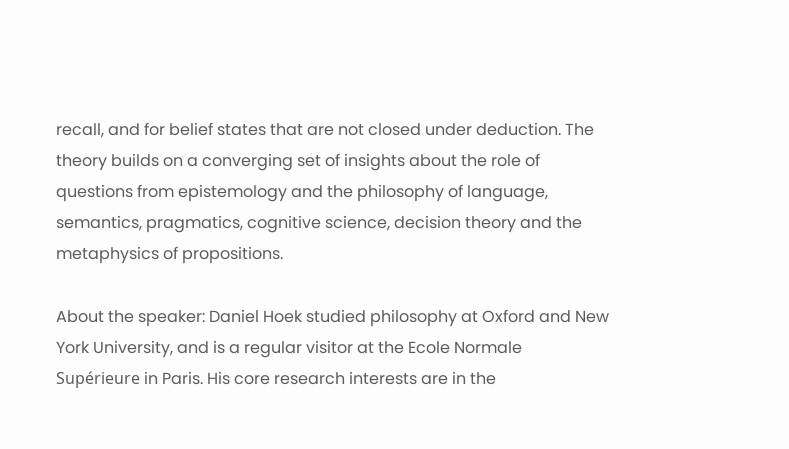recall, and for belief states that are not closed under deduction. The theory builds on a converging set of insights about the role of questions from epistemology and the philosophy of language, semantics, pragmatics, cognitive science, decision theory and the metaphysics of propositions.

About the speaker: Daniel Hoek studied philosophy at Oxford and New York University, and is a regular visitor at the Ecole Normale Supérieure in Paris. His core research interests are in the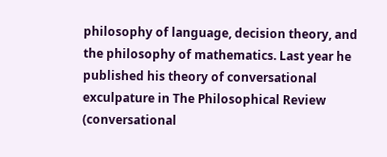philosophy of language, decision theory, and the philosophy of mathematics. Last year he published his theory of conversational exculpature in The Philosophical Review (conversational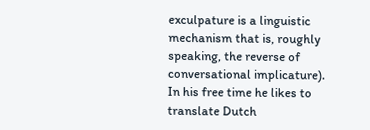exculpature is a linguistic mechanism that is, roughly speaking, the reverse of conversational implicature). In his free time he likes to translate Dutch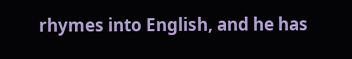rhymes into English, and he has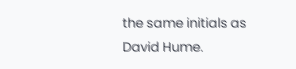the same initials as David Hume.